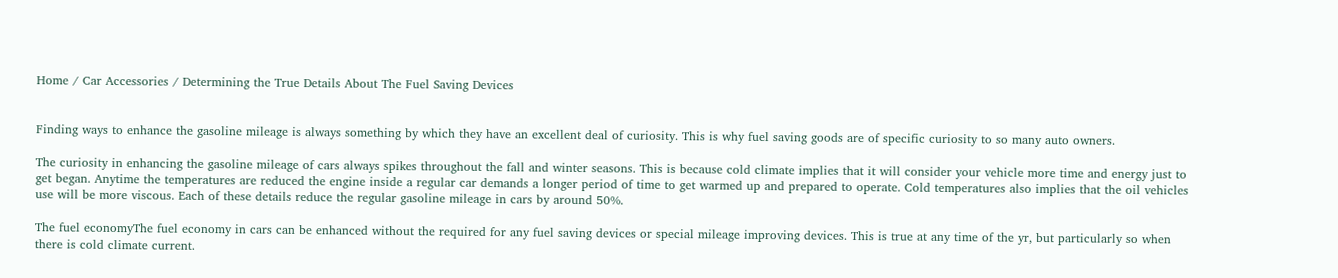Home / Car Accessories / Determining the True Details About The Fuel Saving Devices


Finding ways to enhance the gasoline mileage is always something by which they have an excellent deal of curiosity. This is why fuel saving goods are of specific curiosity to so many auto owners.

The curiosity in enhancing the gasoline mileage of cars always spikes throughout the fall and winter seasons. This is because cold climate implies that it will consider your vehicle more time and energy just to get began. Anytime the temperatures are reduced the engine inside a regular car demands a longer period of time to get warmed up and prepared to operate. Cold temperatures also implies that the oil vehicles use will be more viscous. Each of these details reduce the regular gasoline mileage in cars by around 50%.

The fuel economyThe fuel economy in cars can be enhanced without the required for any fuel saving devices or special mileage improving devices. This is true at any time of the yr, but particularly so when there is cold climate current.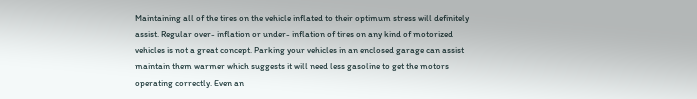Maintaining all of the tires on the vehicle inflated to their optimum stress will definitely assist. Regular over- inflation or under- inflation of tires on any kind of motorized vehicles is not a great concept. Parking your vehicles in an enclosed garage can assist maintain them warmer which suggests it will need less gasoline to get the motors operating correctly. Even an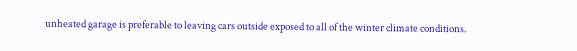unheated garage is preferable to leaving cars outside exposed to all of the winter climate conditions.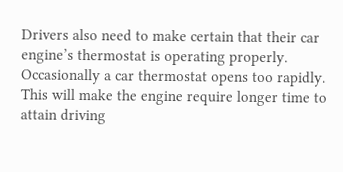Drivers also need to make certain that their car engine’s thermostat is operating properly. Occasionally a car thermostat opens too rapidly. This will make the engine require longer time to attain driving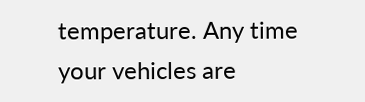temperature. Any time your vehicles are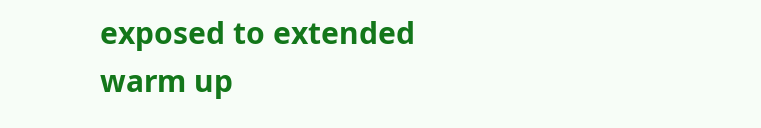exposed to extended warm up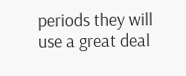periods they will use a great deal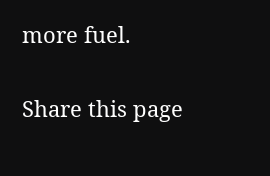more fuel.

Share this page